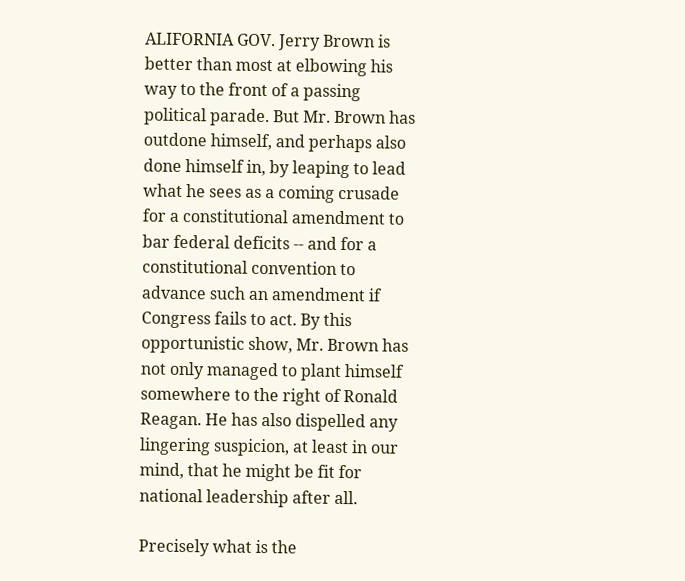ALIFORNIA GOV. Jerry Brown is better than most at elbowing his way to the front of a passing political parade. But Mr. Brown has outdone himself, and perhaps also done himself in, by leaping to lead what he sees as a coming crusade for a constitutional amendment to bar federal deficits -- and for a constitutional convention to advance such an amendment if Congress fails to act. By this opportunistic show, Mr. Brown has not only managed to plant himself somewhere to the right of Ronald Reagan. He has also dispelled any lingering suspicion, at least in our mind, that he might be fit for national leadership after all.

Precisely what is the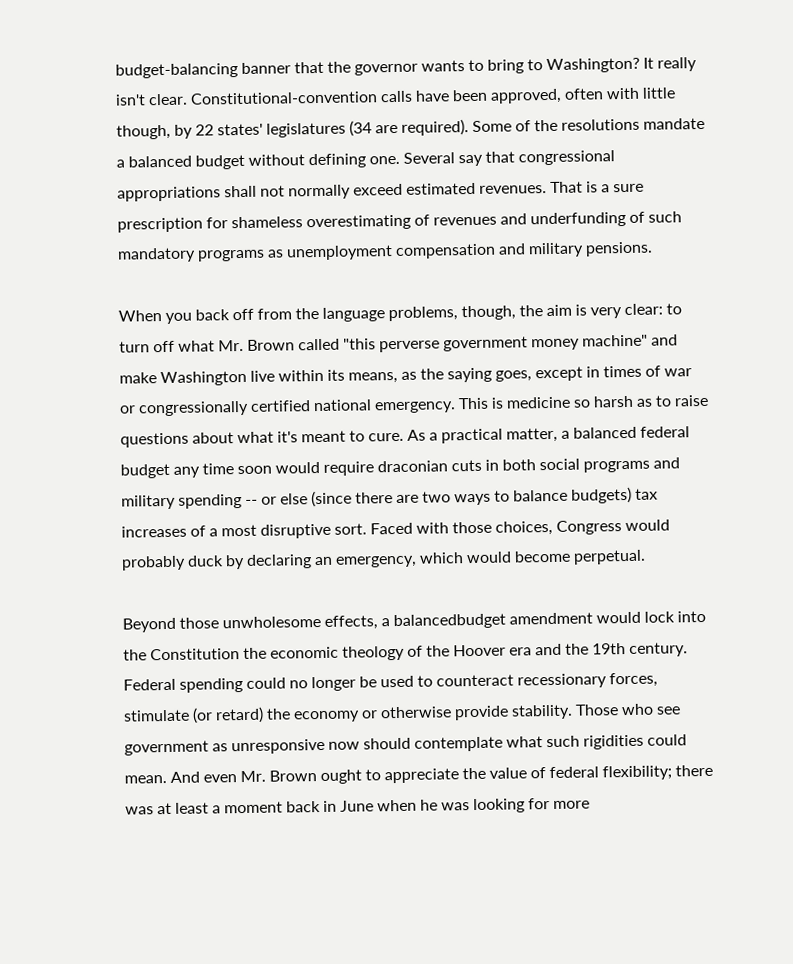budget-balancing banner that the governor wants to bring to Washington? It really isn't clear. Constitutional-convention calls have been approved, often with little though, by 22 states' legislatures (34 are required). Some of the resolutions mandate a balanced budget without defining one. Several say that congressional appropriations shall not normally exceed estimated revenues. That is a sure prescription for shameless overestimating of revenues and underfunding of such mandatory programs as unemployment compensation and military pensions.

When you back off from the language problems, though, the aim is very clear: to turn off what Mr. Brown called "this perverse government money machine" and make Washington live within its means, as the saying goes, except in times of war or congressionally certified national emergency. This is medicine so harsh as to raise questions about what it's meant to cure. As a practical matter, a balanced federal budget any time soon would require draconian cuts in both social programs and military spending -- or else (since there are two ways to balance budgets) tax increases of a most disruptive sort. Faced with those choices, Congress would probably duck by declaring an emergency, which would become perpetual.

Beyond those unwholesome effects, a balancedbudget amendment would lock into the Constitution the economic theology of the Hoover era and the 19th century. Federal spending could no longer be used to counteract recessionary forces, stimulate (or retard) the economy or otherwise provide stability. Those who see government as unresponsive now should contemplate what such rigidities could mean. And even Mr. Brown ought to appreciate the value of federal flexibility; there was at least a moment back in June when he was looking for more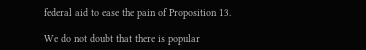federal aid to ease the pain of Proposition 13.

We do not doubt that there is popular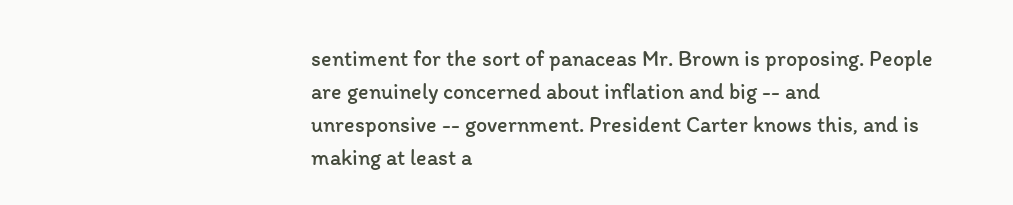sentiment for the sort of panaceas Mr. Brown is proposing. People are genuinely concerned about inflation and big -- and unresponsive -- government. President Carter knows this, and is making at least a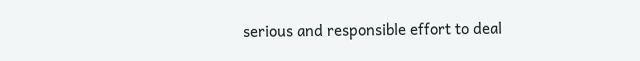serious and responsible effort to deal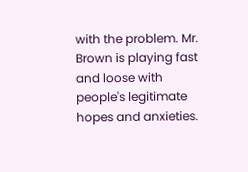with the problem. Mr. Brown is playing fast and loose with people's legitimate hopes and anxieties.